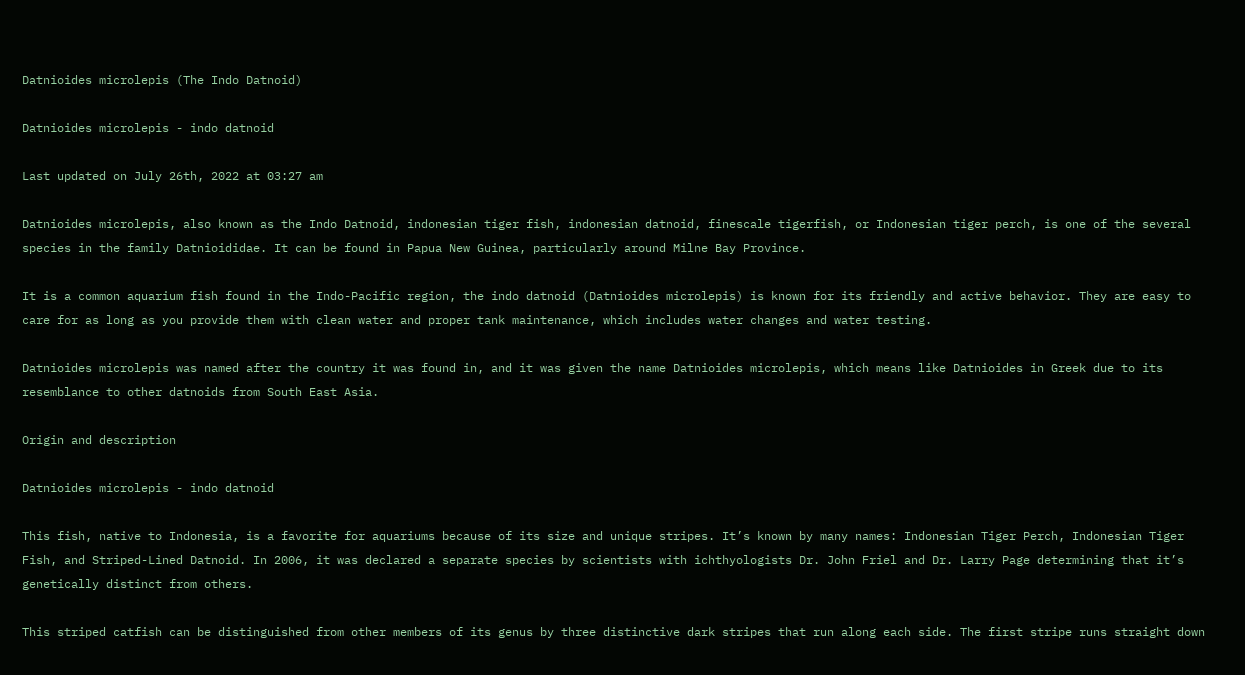Datnioides microlepis (The Indo Datnoid)

Datnioides microlepis - indo datnoid

Last updated on July 26th, 2022 at 03:27 am

Datnioides microlepis, also known as the Indo Datnoid, indonesian tiger fish, indonesian datnoid, finescale tigerfish, or Indonesian tiger perch, is one of the several species in the family Datnioididae. It can be found in Papua New Guinea, particularly around Milne Bay Province.

It is a common aquarium fish found in the Indo-Pacific region, the indo datnoid (Datnioides microlepis) is known for its friendly and active behavior. They are easy to care for as long as you provide them with clean water and proper tank maintenance, which includes water changes and water testing.

Datnioides microlepis was named after the country it was found in, and it was given the name Datnioides microlepis, which means like Datnioides in Greek due to its resemblance to other datnoids from South East Asia.

Origin and description

Datnioides microlepis - indo datnoid

This fish, native to Indonesia, is a favorite for aquariums because of its size and unique stripes. It’s known by many names: Indonesian Tiger Perch, Indonesian Tiger Fish, and Striped-Lined Datnoid. In 2006, it was declared a separate species by scientists with ichthyologists Dr. John Friel and Dr. Larry Page determining that it’s genetically distinct from others.

This striped catfish can be distinguished from other members of its genus by three distinctive dark stripes that run along each side. The first stripe runs straight down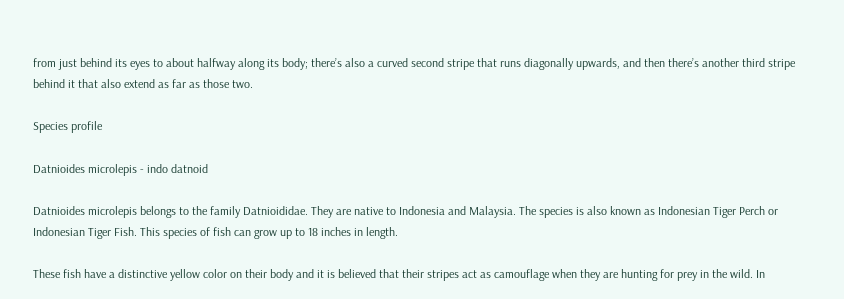from just behind its eyes to about halfway along its body; there’s also a curved second stripe that runs diagonally upwards, and then there’s another third stripe behind it that also extend as far as those two.

Species profile

Datnioides microlepis - indo datnoid

Datnioides microlepis belongs to the family Datnioididae. They are native to Indonesia and Malaysia. The species is also known as Indonesian Tiger Perch or Indonesian Tiger Fish. This species of fish can grow up to 18 inches in length.

These fish have a distinctive yellow color on their body and it is believed that their stripes act as camouflage when they are hunting for prey in the wild. In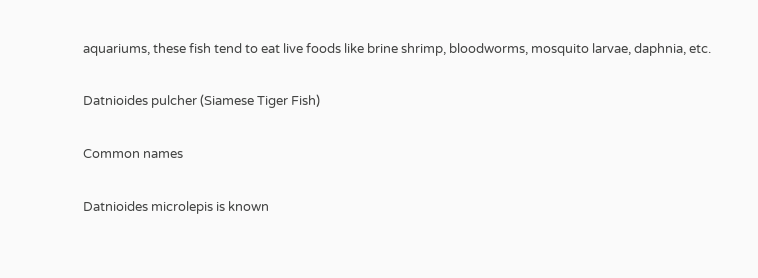aquariums, these fish tend to eat live foods like brine shrimp, bloodworms, mosquito larvae, daphnia, etc.

Datnioides pulcher (Siamese Tiger Fish)

Common names

Datnioides microlepis is known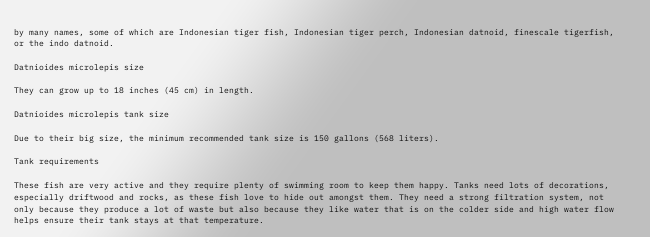by many names, some of which are Indonesian tiger fish, Indonesian tiger perch, Indonesian datnoid, finescale tigerfish, or the indo datnoid.

Datnioides microlepis size

They can grow up to 18 inches (45 cm) in length.

Datnioides microlepis tank size

Due to their big size, the minimum recommended tank size is 150 gallons (568 liters).

Tank requirements

These fish are very active and they require plenty of swimming room to keep them happy. Tanks need lots of decorations, especially driftwood and rocks, as these fish love to hide out amongst them. They need a strong filtration system, not only because they produce a lot of waste but also because they like water that is on the colder side and high water flow helps ensure their tank stays at that temperature.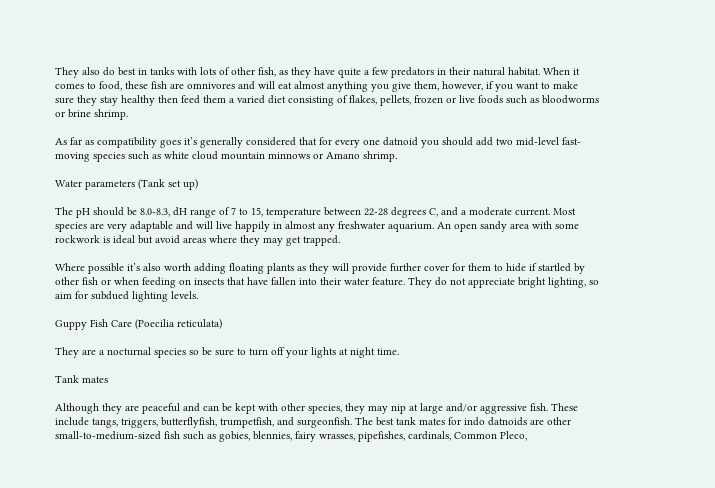They also do best in tanks with lots of other fish, as they have quite a few predators in their natural habitat. When it comes to food, these fish are omnivores and will eat almost anything you give them, however, if you want to make sure they stay healthy then feed them a varied diet consisting of flakes, pellets, frozen or live foods such as bloodworms or brine shrimp.

As far as compatibility goes it’s generally considered that for every one datnoid you should add two mid-level fast-moving species such as white cloud mountain minnows or Amano shrimp.

Water parameters (Tank set up)

The pH should be 8.0-8.3, dH range of 7 to 15, temperature between 22-28 degrees C, and a moderate current. Most species are very adaptable and will live happily in almost any freshwater aquarium. An open sandy area with some rockwork is ideal but avoid areas where they may get trapped.

Where possible it’s also worth adding floating plants as they will provide further cover for them to hide if startled by other fish or when feeding on insects that have fallen into their water feature. They do not appreciate bright lighting, so aim for subdued lighting levels.

Guppy Fish Care (Poecilia reticulata)

They are a nocturnal species so be sure to turn off your lights at night time.

Tank mates

Although they are peaceful and can be kept with other species, they may nip at large and/or aggressive fish. These include tangs, triggers, butterflyfish, trumpetfish, and surgeonfish. The best tank mates for indo datnoids are other small-to-medium-sized fish such as gobies, blennies, fairy wrasses, pipefishes, cardinals, Common Pleco,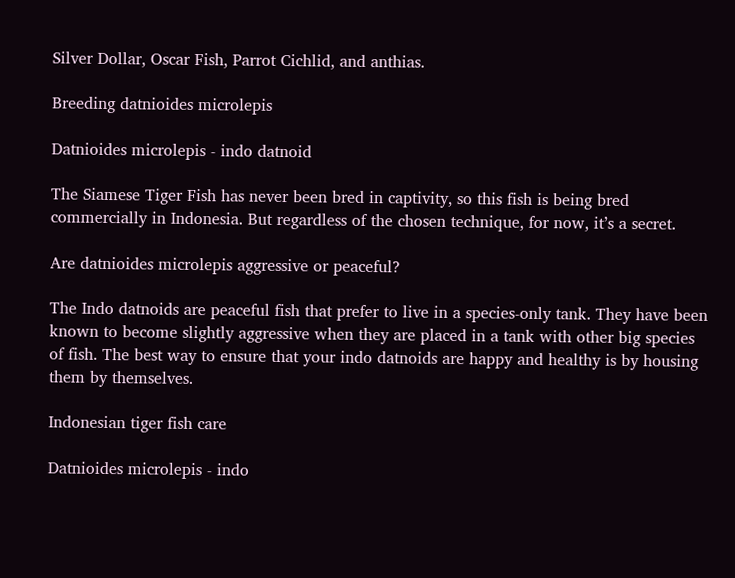Silver Dollar, Oscar Fish, Parrot Cichlid, and anthias.

Breeding datnioides microlepis

Datnioides microlepis - indo datnoid

The Siamese Tiger Fish has never been bred in captivity, so this fish is being bred commercially in Indonesia. But regardless of the chosen technique, for now, it’s a secret.

Are datnioides microlepis aggressive or peaceful?

The Indo datnoids are peaceful fish that prefer to live in a species-only tank. They have been known to become slightly aggressive when they are placed in a tank with other big species of fish. The best way to ensure that your indo datnoids are happy and healthy is by housing them by themselves.

Indonesian tiger fish care

Datnioides microlepis - indo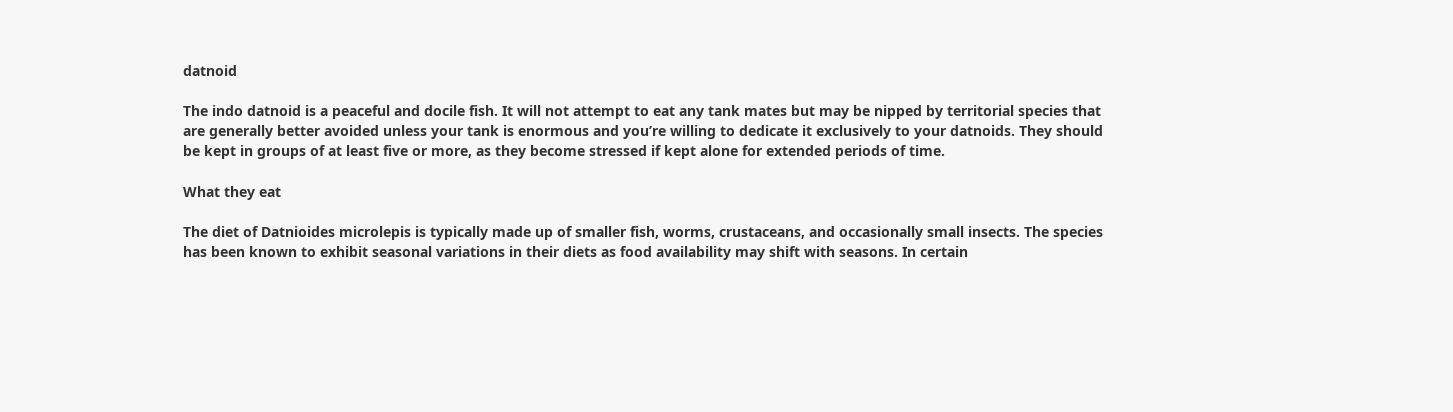datnoid

The indo datnoid is a peaceful and docile fish. It will not attempt to eat any tank mates but may be nipped by territorial species that are generally better avoided unless your tank is enormous and you’re willing to dedicate it exclusively to your datnoids. They should be kept in groups of at least five or more, as they become stressed if kept alone for extended periods of time.

What they eat

The diet of Datnioides microlepis is typically made up of smaller fish, worms, crustaceans, and occasionally small insects. The species has been known to exhibit seasonal variations in their diets as food availability may shift with seasons. In certain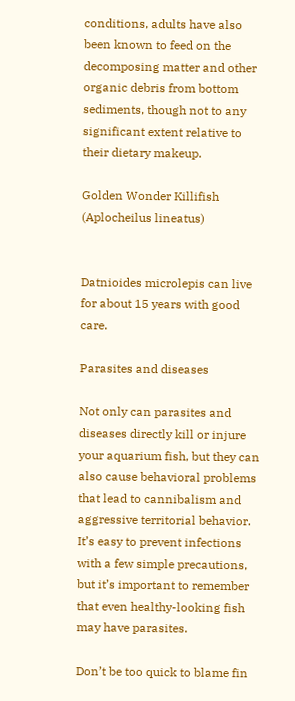conditions, adults have also been known to feed on the decomposing matter and other organic debris from bottom sediments, though not to any significant extent relative to their dietary makeup.

Golden Wonder Killifish (Aplocheilus lineatus)


Datnioides microlepis can live for about 15 years with good care.

Parasites and diseases

Not only can parasites and diseases directly kill or injure your aquarium fish, but they can also cause behavioral problems that lead to cannibalism and aggressive territorial behavior. It’s easy to prevent infections with a few simple precautions, but it’s important to remember that even healthy-looking fish may have parasites.

Don’t be too quick to blame fin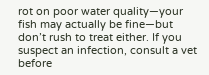rot on poor water quality—your fish may actually be fine—but don’t rush to treat either. If you suspect an infection, consult a vet before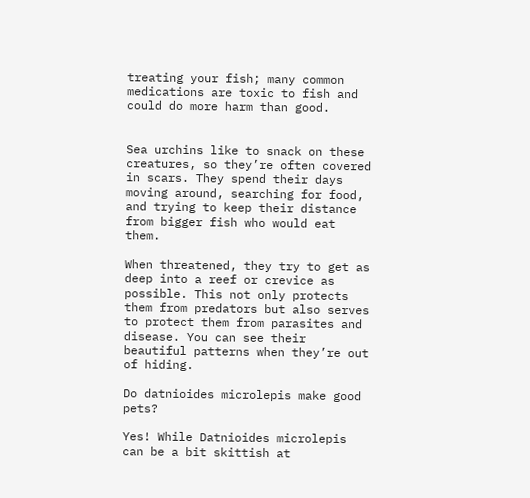treating your fish; many common medications are toxic to fish and could do more harm than good.


Sea urchins like to snack on these creatures, so they’re often covered in scars. They spend their days moving around, searching for food, and trying to keep their distance from bigger fish who would eat them.

When threatened, they try to get as deep into a reef or crevice as possible. This not only protects them from predators but also serves to protect them from parasites and disease. You can see their beautiful patterns when they’re out of hiding.

Do datnioides microlepis make good pets?

Yes! While Datnioides microlepis can be a bit skittish at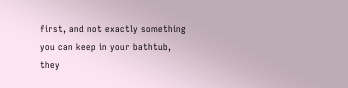first, and not exactly something you can keep in your bathtub, they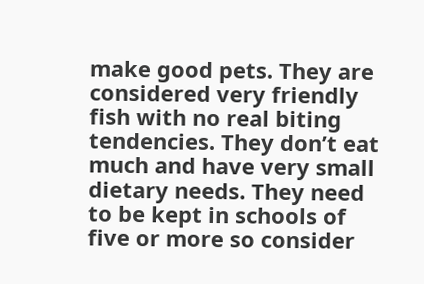make good pets. They are considered very friendly fish with no real biting tendencies. They don’t eat much and have very small dietary needs. They need to be kept in schools of five or more so consider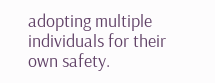adopting multiple individuals for their own safety.